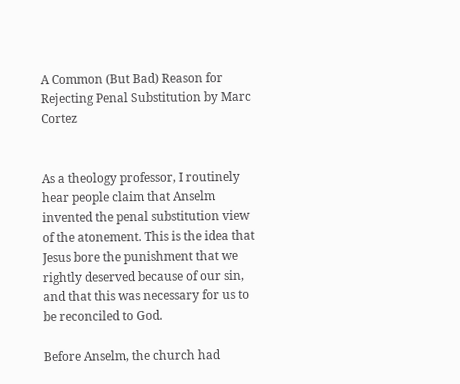A Common (But Bad) Reason for Rejecting Penal Substitution by Marc Cortez


As a theology professor, I routinely hear people claim that Anselm invented the penal substitution view of the atonement. This is the idea that Jesus bore the punishment that we rightly deserved because of our sin, and that this was necessary for us to be reconciled to God.

Before Anselm, the church had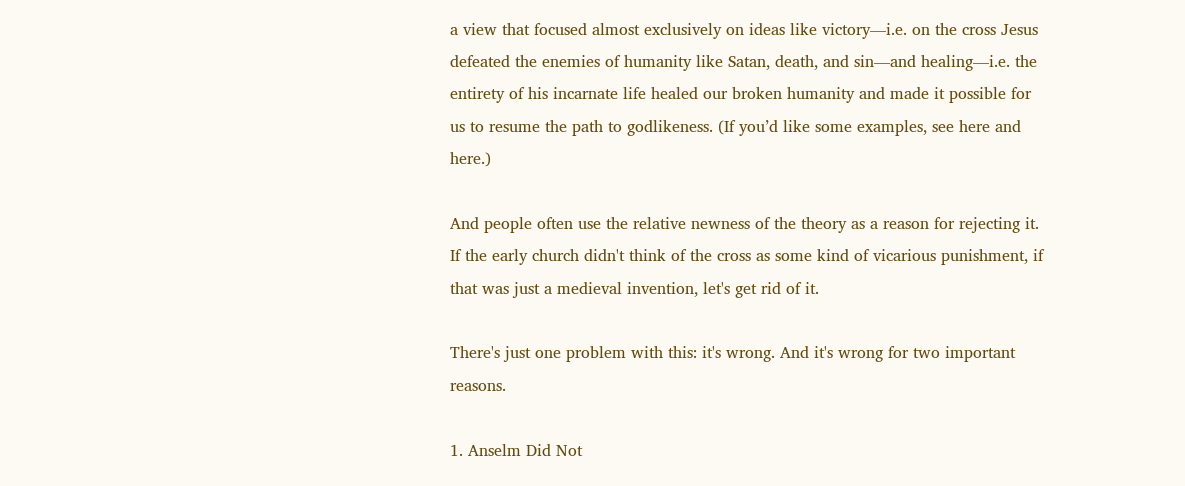a view that focused almost exclusively on ideas like victory—i.e. on the cross Jesus defeated the enemies of humanity like Satan, death, and sin—and healing—i.e. the entirety of his incarnate life healed our broken humanity and made it possible for us to resume the path to godlikeness. (If you’d like some examples, see here and here.)

And people often use the relative newness of the theory as a reason for rejecting it. If the early church didn't think of the cross as some kind of vicarious punishment, if that was just a medieval invention, let's get rid of it.

There's just one problem with this: it's wrong. And it's wrong for two important reasons.

1. Anselm Did Not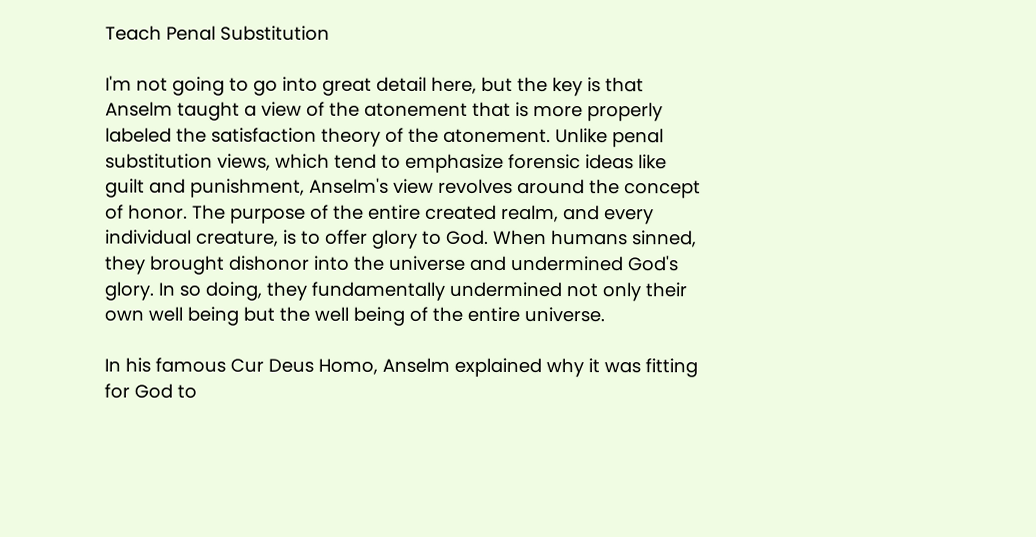Teach Penal Substitution

I'm not going to go into great detail here, but the key is that Anselm taught a view of the atonement that is more properly labeled the satisfaction theory of the atonement. Unlike penal substitution views, which tend to emphasize forensic ideas like guilt and punishment, Anselm's view revolves around the concept of honor. The purpose of the entire created realm, and every individual creature, is to offer glory to God. When humans sinned, they brought dishonor into the universe and undermined God's glory. In so doing, they fundamentally undermined not only their own well being but the well being of the entire universe.

In his famous Cur Deus Homo, Anselm explained why it was fitting for God to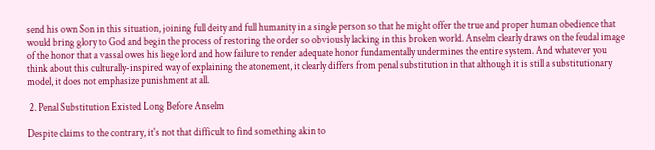send his own Son in this situation, joining full deity and full humanity in a single person so that he might offer the true and proper human obedience that would bring glory to God and begin the process of restoring the order so obviously lacking in this broken world. Anselm clearly draws on the feudal image of the honor that a vassal owes his liege lord and how failure to render adequate honor fundamentally undermines the entire system. And whatever you think about this culturally-inspired way of explaining the atonement, it clearly differs from penal substitution in that although it is still a substitutionary model, it does not emphasize punishment at all.

 2. Penal Substitution Existed Long Before Anselm

Despite claims to the contrary, it's not that difficult to find something akin to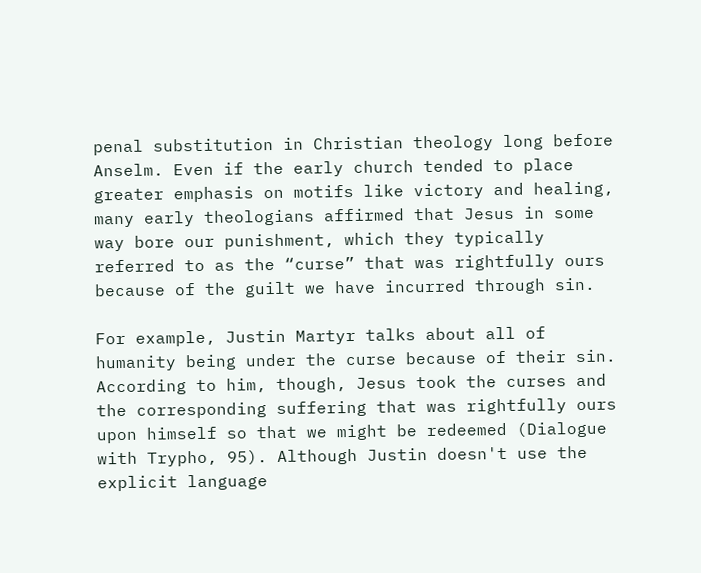penal substitution in Christian theology long before Anselm. Even if the early church tended to place greater emphasis on motifs like victory and healing, many early theologians affirmed that Jesus in some way bore our punishment, which they typically referred to as the “curse” that was rightfully ours because of the guilt we have incurred through sin.

For example, Justin Martyr talks about all of humanity being under the curse because of their sin. According to him, though, Jesus took the curses and the corresponding suffering that was rightfully ours upon himself so that we might be redeemed (Dialogue with Trypho, 95). Although Justin doesn't use the explicit language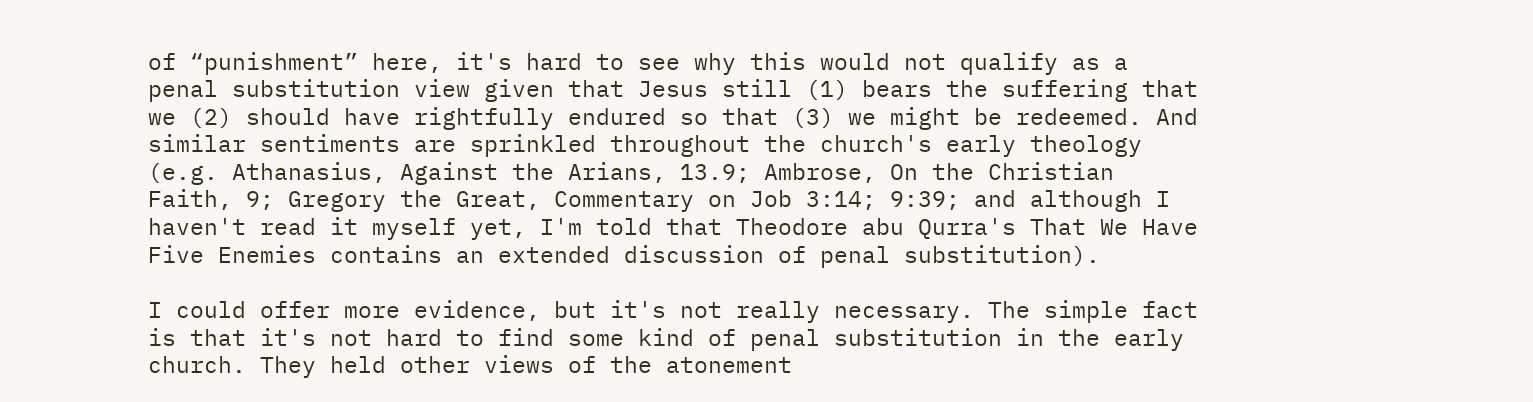of “punishment” here, it's hard to see why this would not qualify as a penal substitution view given that Jesus still (1) bears the suffering that we (2) should have rightfully endured so that (3) we might be redeemed. And similar sentiments are sprinkled throughout the church's early theology (e.g. Athanasius, Against the Arians, 13.9; Ambrose, On the Christian Faith, 9; Gregory the Great, Commentary on Job 3:14; 9:39; and although I haven't read it myself yet, I'm told that Theodore abu Qurra's That We Have Five Enemies contains an extended discussion of penal substitution).

I could offer more evidence, but it's not really necessary. The simple fact is that it's not hard to find some kind of penal substitution in the early church. They held other views of the atonement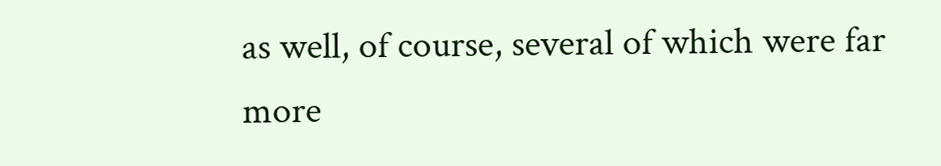as well, of course, several of which were far more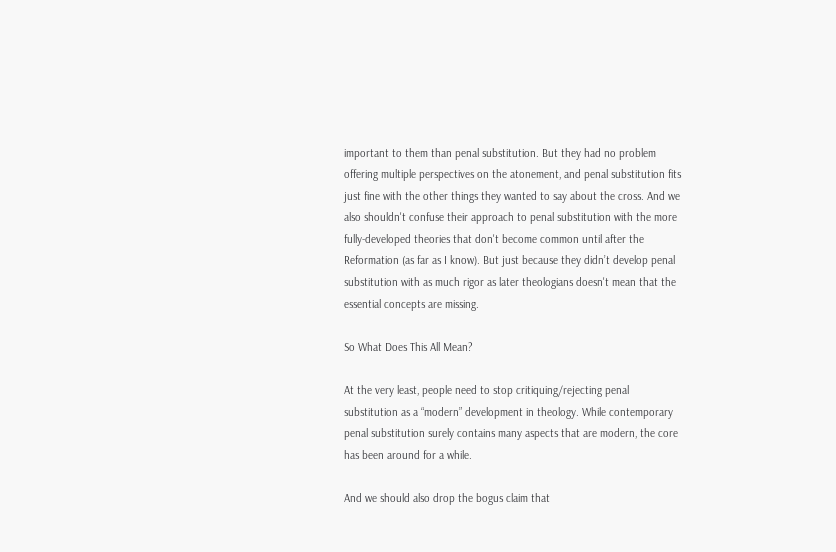important to them than penal substitution. But they had no problem offering multiple perspectives on the atonement, and penal substitution fits just fine with the other things they wanted to say about the cross. And we also shouldn't confuse their approach to penal substitution with the more fully-developed theories that don't become common until after the Reformation (as far as I know). But just because they didn’t develop penal substitution with as much rigor as later theologians doesn't mean that the essential concepts are missing.

So What Does This All Mean?

At the very least, people need to stop critiquing/rejecting penal substitution as a “modern” development in theology. While contemporary penal substitution surely contains many aspects that are modern, the core has been around for a while.

And we should also drop the bogus claim that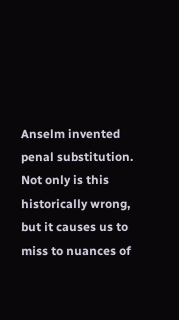Anselm invented penal substitution. Not only is this historically wrong, but it causes us to miss to nuances of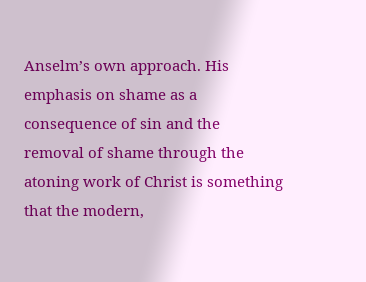Anselm’s own approach. His emphasis on shame as a consequence of sin and the removal of shame through the atoning work of Christ is something that the modern,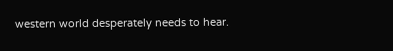western world desperately needs to hear.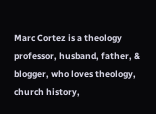Marc Cortez is a theology professor, husband, father, & blogger, who loves theology, church history,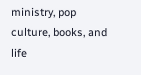ministry, pop culture, books, and life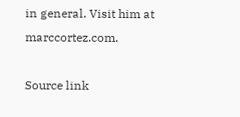in general. Visit him at marccortez.com.

Source link